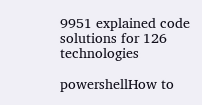9951 explained code solutions for 126 technologies

powershellHow to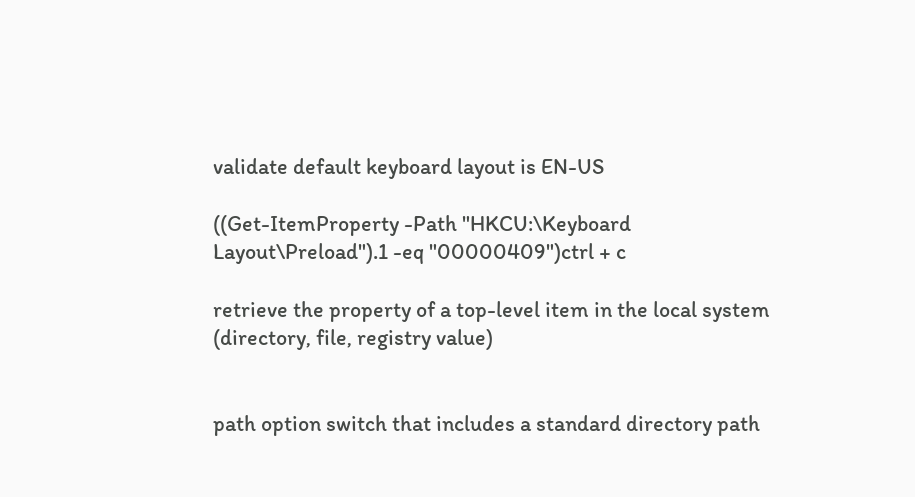validate default keyboard layout is EN-US

((Get-ItemProperty -Path "HKCU:\Keyboard Layout\Preload").1 -eq "00000409")ctrl + c

retrieve the property of a top-level item in the local system (directory, file, registry value)


path option switch that includes a standard directory path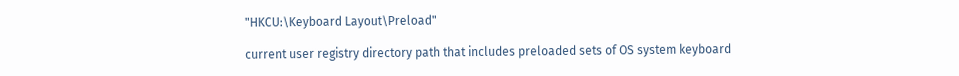"HKCU:\Keyboard Layout\Preload"

current user registry directory path that includes preloaded sets of OS system keyboard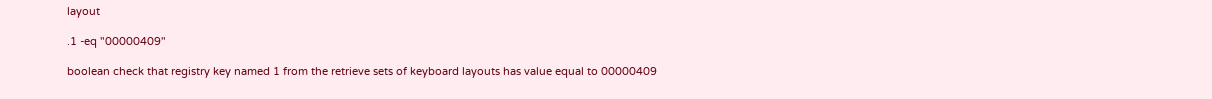layout

.1 -eq "00000409"

boolean check that registry key named 1 from the retrieve sets of keyboard layouts has value equal to 00000409